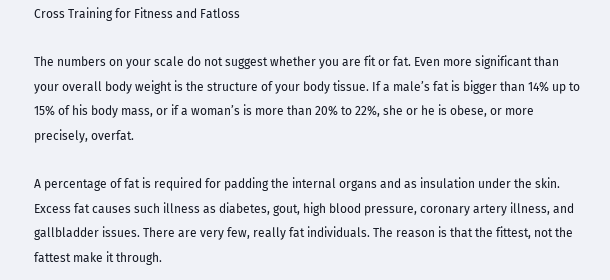Cross Training for Fitness and Fatloss

The numbers on your scale do not suggest whether you are fit or fat. Even more significant than your overall body weight is the structure of your body tissue. If a male’s fat is bigger than 14% up to 15% of his body mass, or if a woman’s is more than 20% to 22%, she or he is obese, or more precisely, overfat.

A percentage of fat is required for padding the internal organs and as insulation under the skin. Excess fat causes such illness as diabetes, gout, high blood pressure, coronary artery illness, and gallbladder issues. There are very few, really fat individuals. The reason is that the fittest, not the fattest make it through.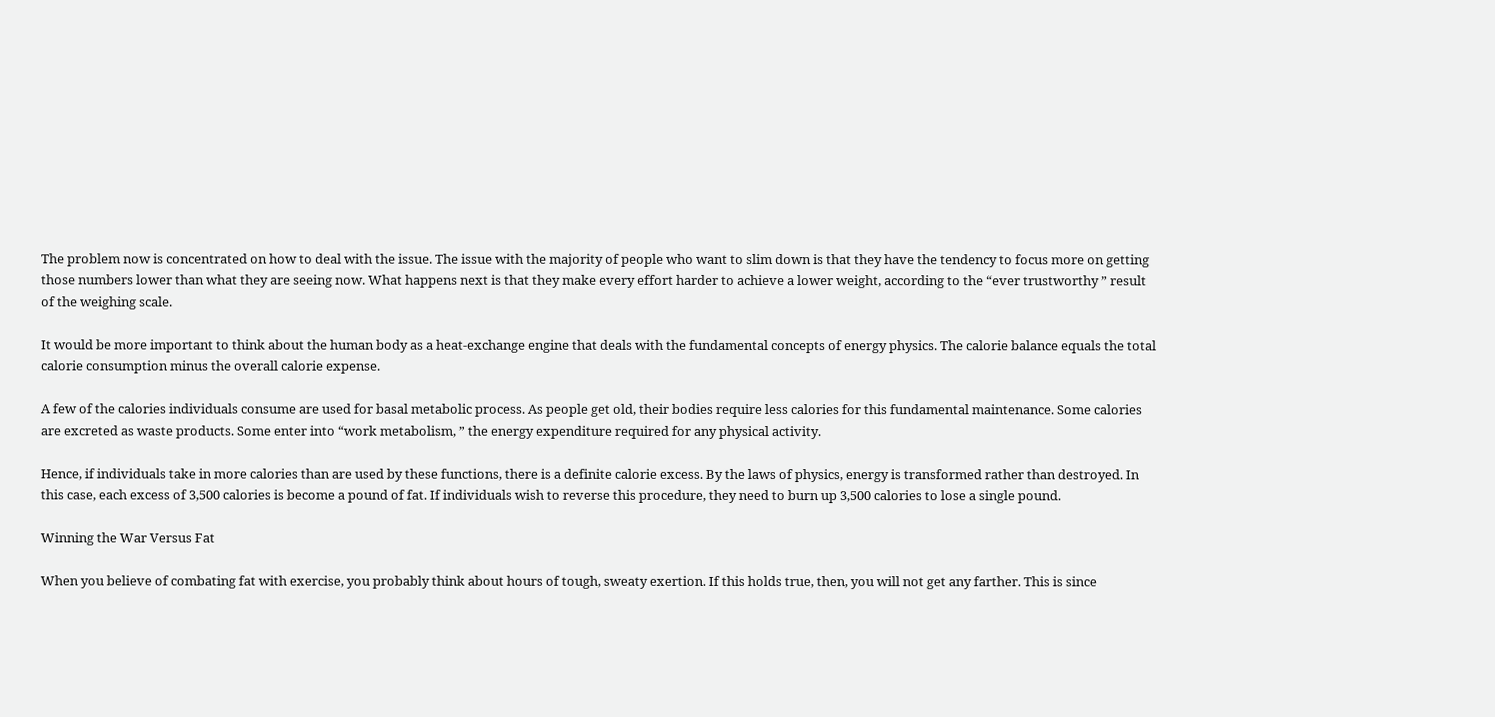The problem now is concentrated on how to deal with the issue. The issue with the majority of people who want to slim down is that they have the tendency to focus more on getting those numbers lower than what they are seeing now. What happens next is that they make every effort harder to achieve a lower weight, according to the “ever trustworthy ” result of the weighing scale.

It would be more important to think about the human body as a heat-exchange engine that deals with the fundamental concepts of energy physics. The calorie balance equals the total calorie consumption minus the overall calorie expense.

A few of the calories individuals consume are used for basal metabolic process. As people get old, their bodies require less calories for this fundamental maintenance. Some calories are excreted as waste products. Some enter into “work metabolism, ” the energy expenditure required for any physical activity.

Hence, if individuals take in more calories than are used by these functions, there is a definite calorie excess. By the laws of physics, energy is transformed rather than destroyed. In this case, each excess of 3,500 calories is become a pound of fat. If individuals wish to reverse this procedure, they need to burn up 3,500 calories to lose a single pound.

Winning the War Versus Fat

When you believe of combating fat with exercise, you probably think about hours of tough, sweaty exertion. If this holds true, then, you will not get any farther. This is since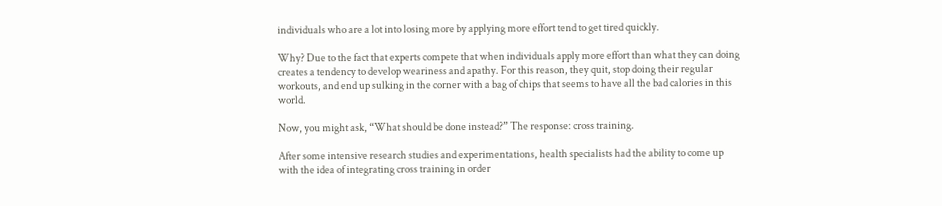individuals who are a lot into losing more by applying more effort tend to get tired quickly.

Why? Due to the fact that experts compete that when individuals apply more effort than what they can doing creates a tendency to develop weariness and apathy. For this reason, they quit, stop doing their regular workouts, and end up sulking in the corner with a bag of chips that seems to have all the bad calories in this world.

Now, you might ask, “What should be done instead?” The response: cross training.

After some intensive research studies and experimentations, health specialists had the ability to come up with the idea of integrating cross training in order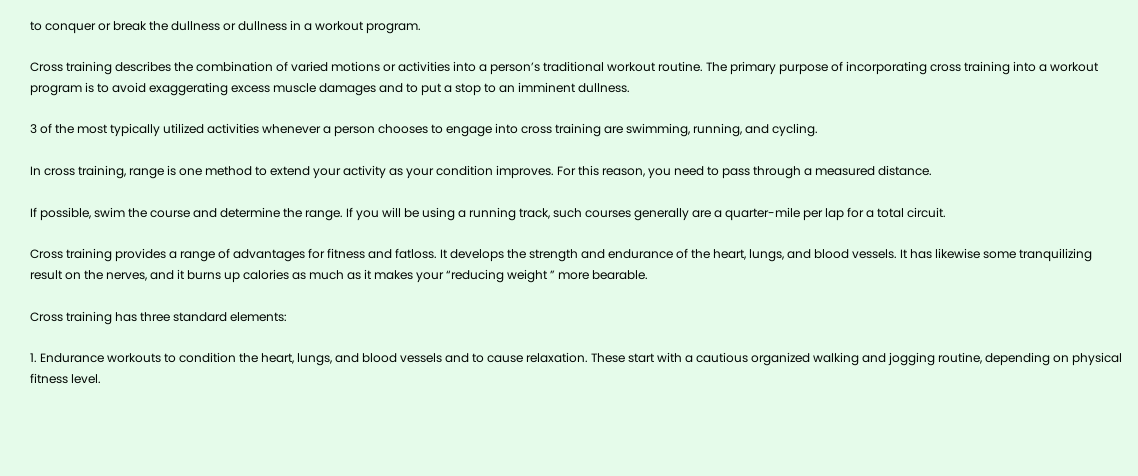to conquer or break the dullness or dullness in a workout program.

Cross training describes the combination of varied motions or activities into a person’s traditional workout routine. The primary purpose of incorporating cross training into a workout program is to avoid exaggerating excess muscle damages and to put a stop to an imminent dullness.

3 of the most typically utilized activities whenever a person chooses to engage into cross training are swimming, running, and cycling.

In cross training, range is one method to extend your activity as your condition improves. For this reason, you need to pass through a measured distance.

If possible, swim the course and determine the range. If you will be using a running track, such courses generally are a quarter-mile per lap for a total circuit.

Cross training provides a range of advantages for fitness and fatloss. It develops the strength and endurance of the heart, lungs, and blood vessels. It has likewise some tranquilizing result on the nerves, and it burns up calories as much as it makes your “reducing weight ” more bearable.

Cross training has three standard elements:

1. Endurance workouts to condition the heart, lungs, and blood vessels and to cause relaxation. These start with a cautious organized walking and jogging routine, depending on physical fitness level.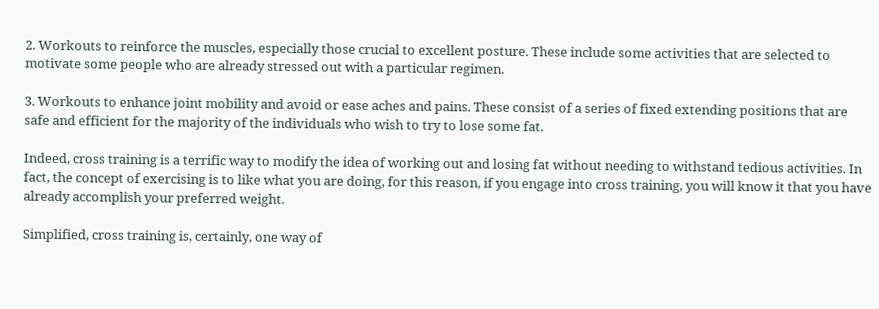2. Workouts to reinforce the muscles, especially those crucial to excellent posture. These include some activities that are selected to motivate some people who are already stressed out with a particular regimen.

3. Workouts to enhance joint mobility and avoid or ease aches and pains. These consist of a series of fixed extending positions that are safe and efficient for the majority of the individuals who wish to try to lose some fat.

Indeed, cross training is a terrific way to modify the idea of working out and losing fat without needing to withstand tedious activities. In fact, the concept of exercising is to like what you are doing, for this reason, if you engage into cross training, you will know it that you have already accomplish your preferred weight.

Simplified, cross training is, certainly, one way of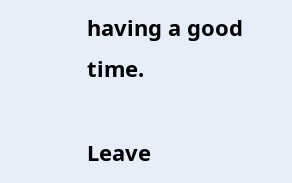having a good time.

Leave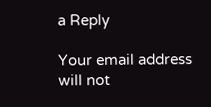a Reply

Your email address will not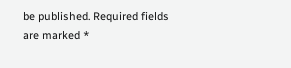be published. Required fields are marked *